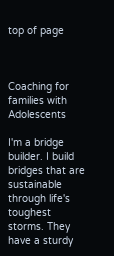top of page



Coaching for families with Adolescents

I'm a bridge builder. I build bridges that are sustainable through life's toughest storms. They have a sturdy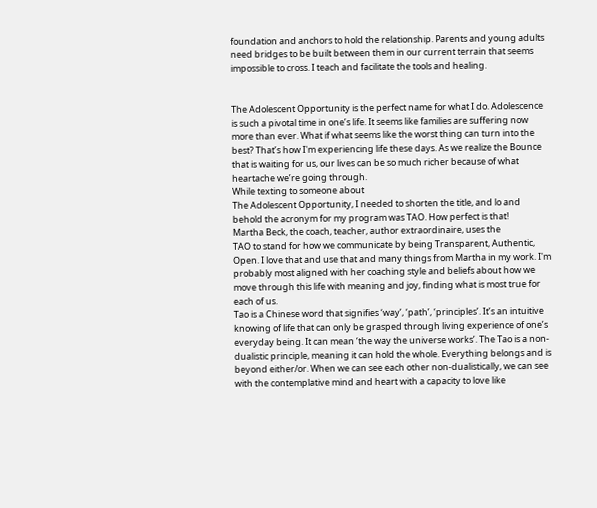foundation and anchors to hold the relationship. Parents and young adults need bridges to be built between them in our current terrain that seems impossible to cross. I teach and facilitate the tools and healing.


The Adolescent Opportunity is the perfect name for what I do. Adolescence is such a pivotal time in one’s life. It seems like families are suffering now more than ever. What if what seems like the worst thing can turn into the best? That’s how I'm experiencing life these days. As we realize the Bounce that is waiting for us, our lives can be so much richer because of what heartache we’re going through.
While texting to someone about
The Adolescent Opportunity, I needed to shorten the title, and lo and behold the acronym for my program was TAO. How perfect is that!
Martha Beck, the coach, teacher, author extraordinaire, uses the
TAO to stand for how we communicate by being Transparent, Authentic, Open. I love that and use that and many things from Martha in my work. I'm probably most aligned with her coaching style and beliefs about how we move through this life with meaning and joy, finding what is most true for each of us.
Tao is a Chinese word that signifies ‘way’, ‘path’, ‘principles’. It’s an intuitive knowing of life that can only be grasped through living experience of one’s everyday being. It can mean ‘the way the universe works’. The Tao is a non-dualistic principle, meaning it can hold the whole. Everything belongs and is beyond either/or. When we can see each other non-dualistically, we can see with the contemplative mind and heart with a capacity to love like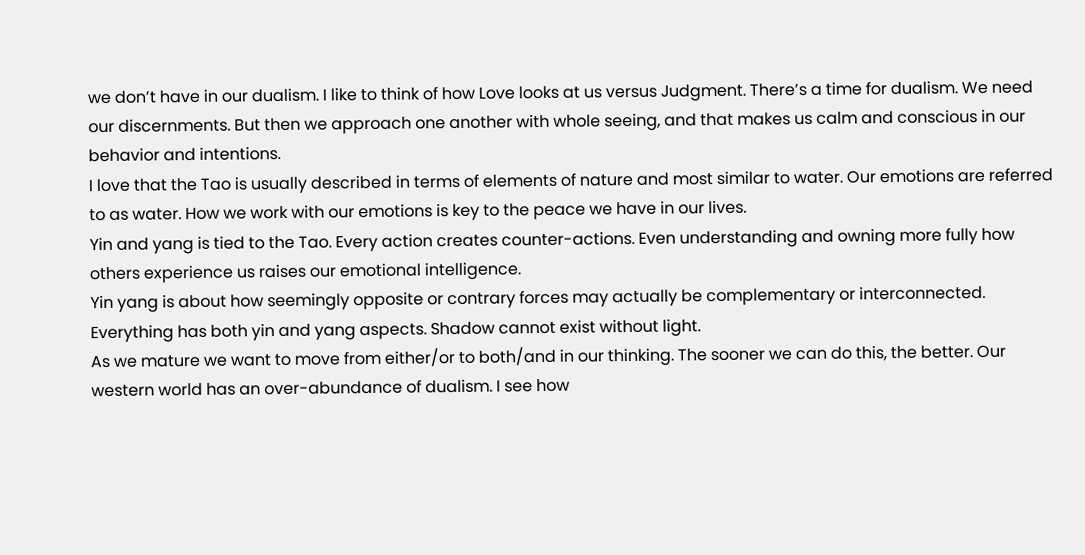we don’t have in our dualism. I like to think of how Love looks at us versus Judgment. There’s a time for dualism. We need our discernments. But then we approach one another with whole seeing, and that makes us calm and conscious in our behavior and intentions.
I love that the Tao is usually described in terms of elements of nature and most similar to water. Our emotions are referred to as water. How we work with our emotions is key to the peace we have in our lives.
Yin and yang is tied to the Tao. Every action creates counter-actions. Even understanding and owning more fully how others experience us raises our emotional intelligence.
Yin yang is about how seemingly opposite or contrary forces may actually be complementary or interconnected. Everything has both yin and yang aspects. Shadow cannot exist without light.
As we mature we want to move from either/or to both/and in our thinking. The sooner we can do this, the better. Our western world has an over-abundance of dualism. I see how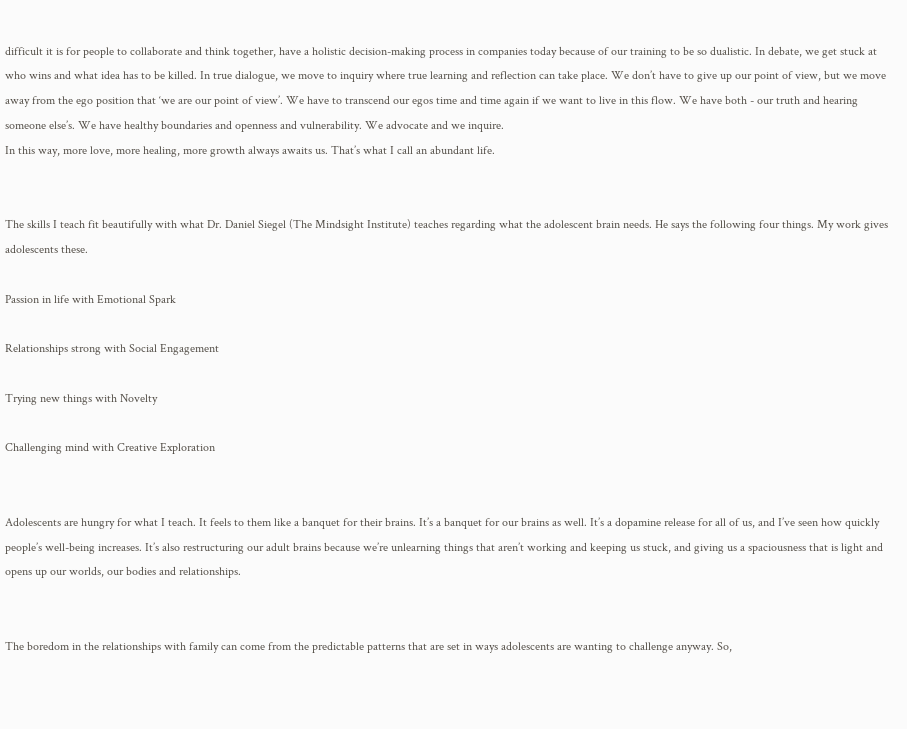difficult it is for people to collaborate and think together, have a holistic decision-making process in companies today because of our training to be so dualistic. In debate, we get stuck at who wins and what idea has to be killed. In true dialogue, we move to inquiry where true learning and reflection can take place. We don’t have to give up our point of view, but we move away from the ego position that ‘we are our point of view’. We have to transcend our egos time and time again if we want to live in this flow. We have both - our truth and hearing someone else’s. We have healthy boundaries and openness and vulnerability. We advocate and we inquire.
In this way, more love, more healing, more growth always awaits us. That’s what I call an abundant life.


The skills I teach fit beautifully with what Dr. Daniel Siegel (The Mindsight Institute) teaches regarding what the adolescent brain needs. He says the following four things. My work gives adolescents these.

Passion in life with Emotional Spark

Relationships strong with Social Engagement

Trying new things with Novelty

Challenging mind with Creative Exploration


Adolescents are hungry for what I teach. It feels to them like a banquet for their brains. It’s a banquet for our brains as well. It’s a dopamine release for all of us, and I’ve seen how quickly people’s well-being increases. It’s also restructuring our adult brains because we’re unlearning things that aren’t working and keeping us stuck, and giving us a spaciousness that is light and opens up our worlds, our bodies and relationships.


The boredom in the relationships with family can come from the predictable patterns that are set in ways adolescents are wanting to challenge anyway. So,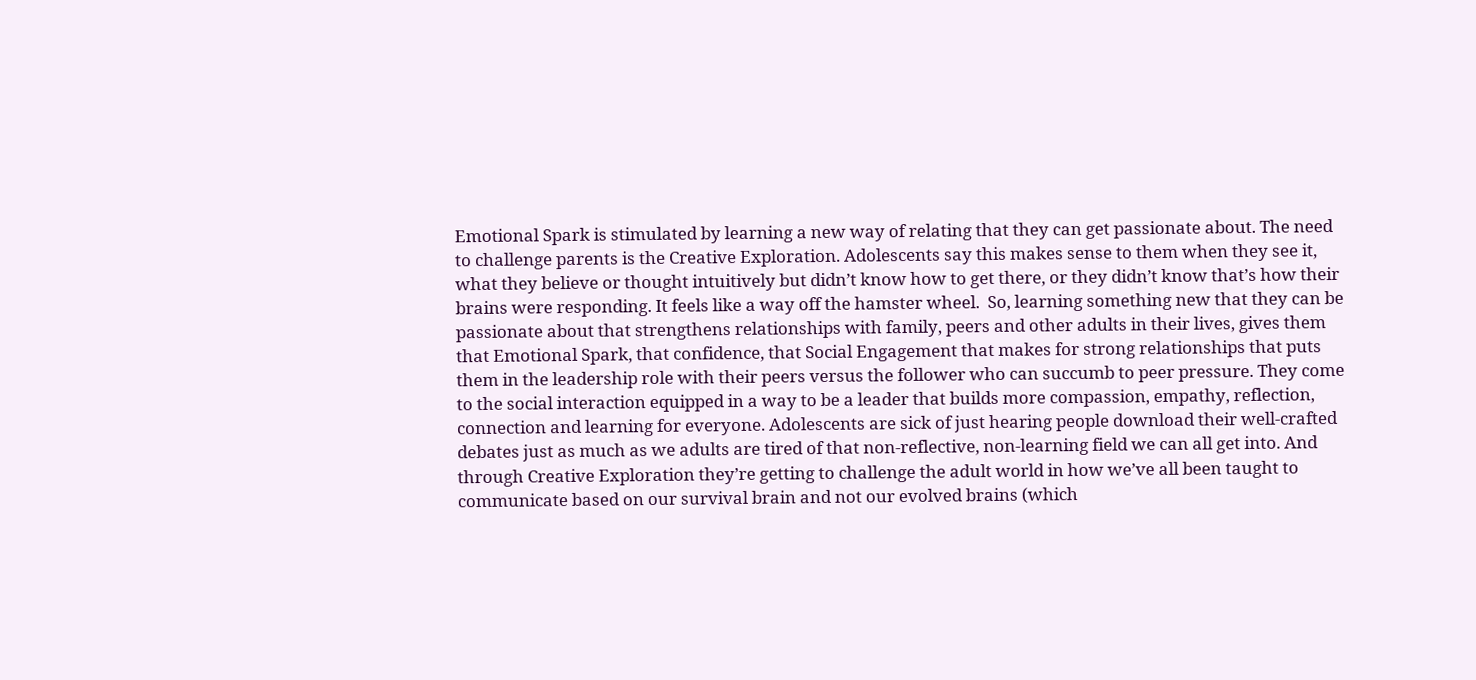Emotional Spark is stimulated by learning a new way of relating that they can get passionate about. The need to challenge parents is the Creative Exploration. Adolescents say this makes sense to them when they see it, what they believe or thought intuitively but didn’t know how to get there, or they didn’t know that’s how their brains were responding. It feels like a way off the hamster wheel.  So, learning something new that they can be passionate about that strengthens relationships with family, peers and other adults in their lives, gives them that Emotional Spark, that confidence, that Social Engagement that makes for strong relationships that puts them in the leadership role with their peers versus the follower who can succumb to peer pressure. They come to the social interaction equipped in a way to be a leader that builds more compassion, empathy, reflection, connection and learning for everyone. Adolescents are sick of just hearing people download their well-crafted debates just as much as we adults are tired of that non-reflective, non-learning field we can all get into. And through Creative Exploration they’re getting to challenge the adult world in how we’ve all been taught to communicate based on our survival brain and not our evolved brains (which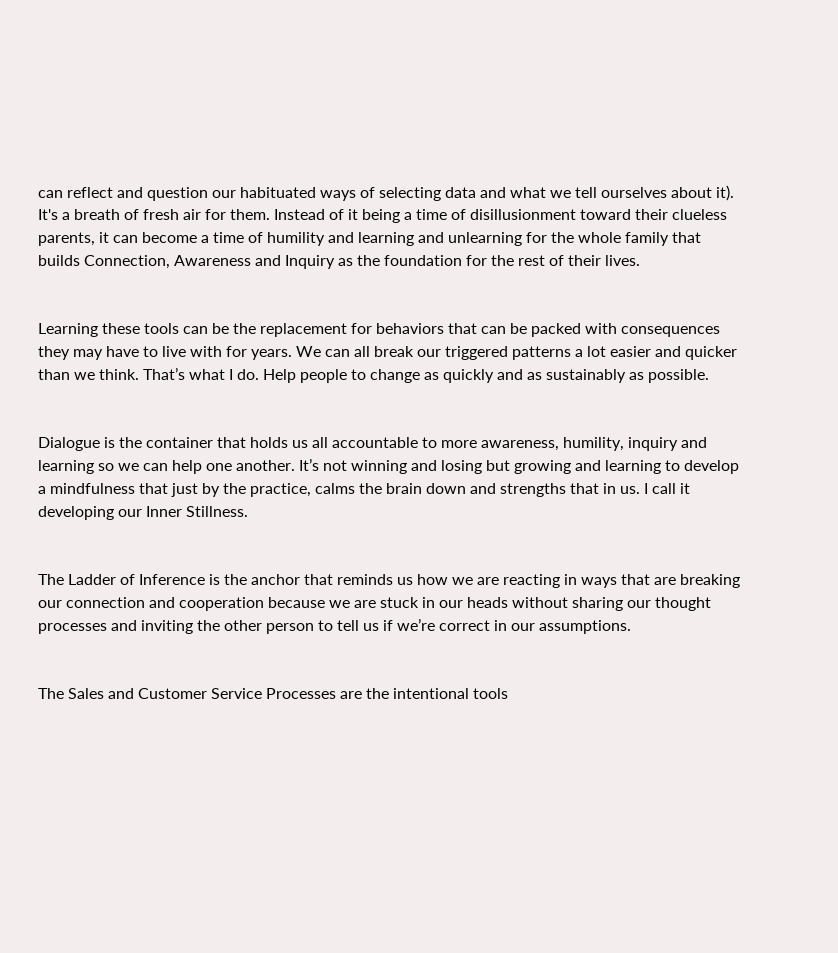can reflect and question our habituated ways of selecting data and what we tell ourselves about it). It's a breath of fresh air for them. Instead of it being a time of disillusionment toward their clueless parents, it can become a time of humility and learning and unlearning for the whole family that builds Connection, Awareness and Inquiry as the foundation for the rest of their lives.


Learning these tools can be the replacement for behaviors that can be packed with consequences they may have to live with for years. We can all break our triggered patterns a lot easier and quicker than we think. That’s what I do. Help people to change as quickly and as sustainably as possible.


Dialogue is the container that holds us all accountable to more awareness, humility, inquiry and learning so we can help one another. It’s not winning and losing but growing and learning to develop a mindfulness that just by the practice, calms the brain down and strengths that in us. I call it developing our Inner Stillness.


The Ladder of Inference is the anchor that reminds us how we are reacting in ways that are breaking our connection and cooperation because we are stuck in our heads without sharing our thought processes and inviting the other person to tell us if we’re correct in our assumptions.


The Sales and Customer Service Processes are the intentional tools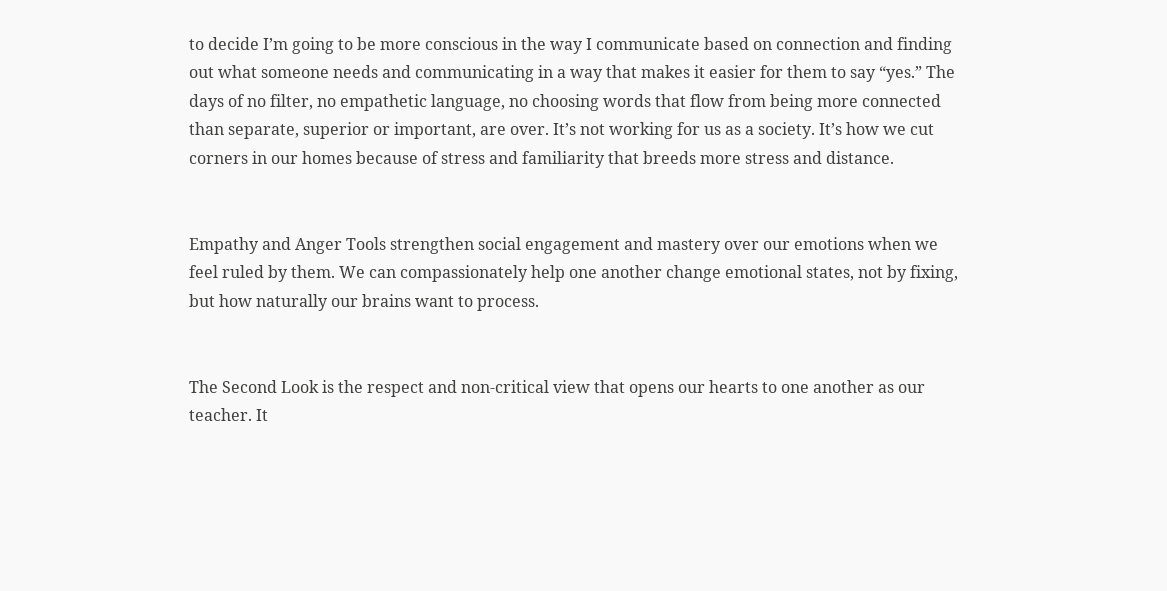to decide I’m going to be more conscious in the way I communicate based on connection and finding out what someone needs and communicating in a way that makes it easier for them to say “yes.” The days of no filter, no empathetic language, no choosing words that flow from being more connected than separate, superior or important, are over. It’s not working for us as a society. It’s how we cut corners in our homes because of stress and familiarity that breeds more stress and distance.


Empathy and Anger Tools strengthen social engagement and mastery over our emotions when we feel ruled by them. We can compassionately help one another change emotional states, not by fixing, but how naturally our brains want to process.


The Second Look is the respect and non-critical view that opens our hearts to one another as our teacher. It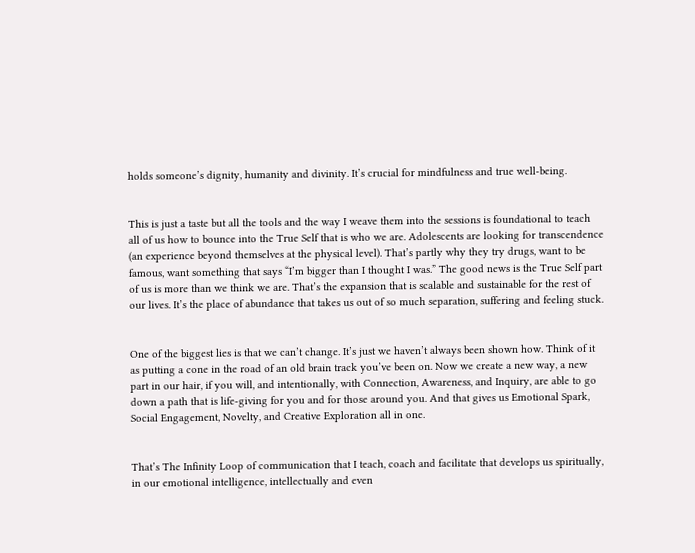holds someone’s dignity, humanity and divinity. It’s crucial for mindfulness and true well-being.


This is just a taste but all the tools and the way I weave them into the sessions is foundational to teach all of us how to bounce into the True Self that is who we are. Adolescents are looking for transcendence (an experience beyond themselves at the physical level). That’s partly why they try drugs, want to be famous, want something that says “I’m bigger than I thought I was.” The good news is the True Self part of us is more than we think we are. That’s the expansion that is scalable and sustainable for the rest of our lives. It’s the place of abundance that takes us out of so much separation, suffering and feeling stuck.


One of the biggest lies is that we can’t change. It’s just we haven’t always been shown how. Think of it as putting a cone in the road of an old brain track you’ve been on. Now we create a new way, a new part in our hair, if you will, and intentionally, with Connection, Awareness, and Inquiry, are able to go down a path that is life-giving for you and for those around you. And that gives us Emotional Spark, Social Engagement, Novelty, and Creative Exploration all in one.


That’s The Infinity Loop of communication that I teach, coach and facilitate that develops us spiritually, in our emotional intelligence, intellectually and even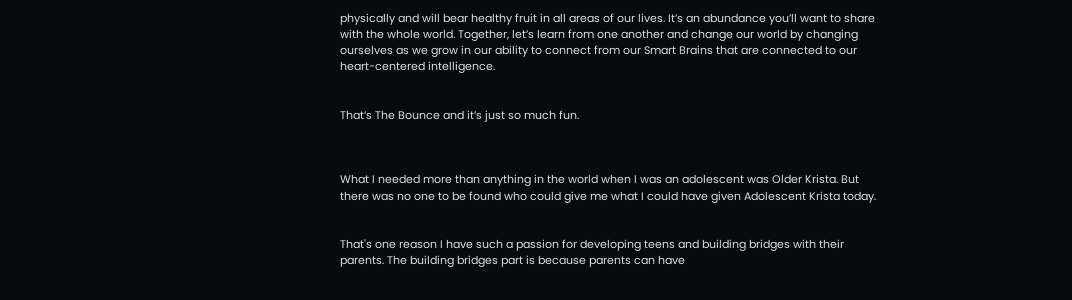physically and will bear healthy fruit in all areas of our lives. It’s an abundance you’ll want to share with the whole world. Together, let’s learn from one another and change our world by changing ourselves as we grow in our ability to connect from our Smart Brains that are connected to our heart-centered intelligence.


That’s The Bounce and it’s just so much fun.



What I needed more than anything in the world when I was an adolescent was Older Krista. But there was no one to be found who could give me what I could have given Adolescent Krista today.


That's one reason I have such a passion for developing teens and building bridges with their parents. The building bridges part is because parents can have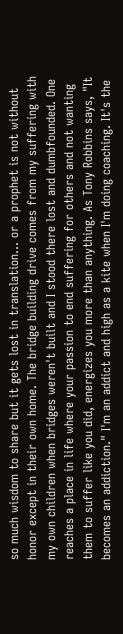so much wisdom to share but it gets lost in translation... or a prophet is not without honor except in their own home. The bridge building drive comes from my suffering with my own children when bridges weren't built and I stood there lost and dumbfounded. One reaches a place in life where your passion to end suffering for others and not wanting them to suffer like you did, energizes you more than anything. As Tony Robbins says, "It becomes an addiction." I'm an addict and high as a kite when I'm doing coaching. It's the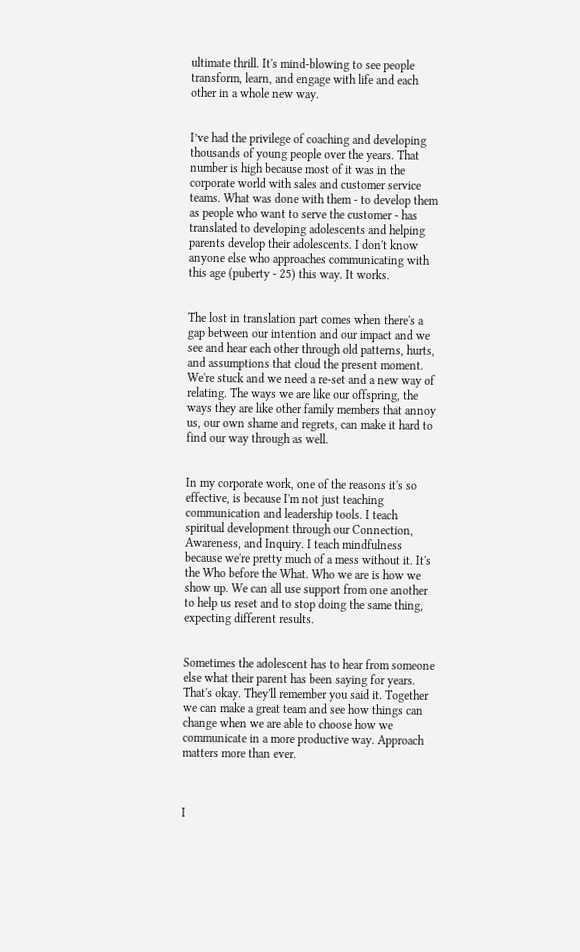ultimate thrill. It's mind-blowing to see people transform, learn, and engage with life and each other in a whole new way.


I’ve had the privilege of coaching and developing thousands of young people over the years. That number is high because most of it was in the corporate world with sales and customer service teams. What was done with them - to develop them as people who want to serve the customer - has translated to developing adolescents and helping parents develop their adolescents. I don't know anyone else who approaches communicating with this age (puberty - 25) this way. It works.


The lost in translation part comes when there's a gap between our intention and our impact and we see and hear each other through old patterns, hurts, and assumptions that cloud the present moment. We're stuck and we need a re-set and a new way of relating. The ways we are like our offspring, the ways they are like other family members that annoy us, our own shame and regrets, can make it hard to find our way through as well.


In my corporate work, one of the reasons it's so effective, is because I'm not just teaching communication and leadership tools. I teach spiritual development through our Connection, Awareness, and Inquiry. I teach mindfulness because we're pretty much of a mess without it. It's the Who before the What. Who we are is how we show up. We can all use support from one another to help us reset and to stop doing the same thing, expecting different results.


Sometimes the adolescent has to hear from someone else what their parent has been saying for years. That's okay. They'll remember you said it. Together we can make a great team and see how things can change when we are able to choose how we communicate in a more productive way. Approach matters more than ever.



I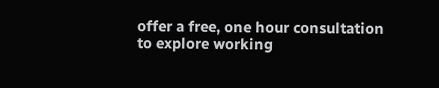offer a free, one hour consultation to explore working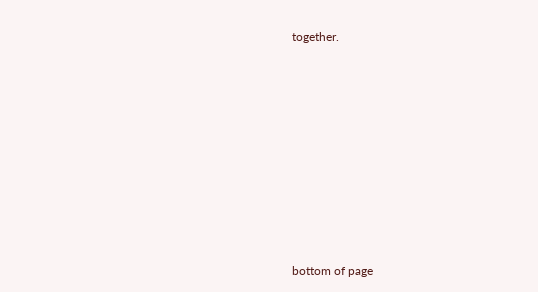together.












bottom of page